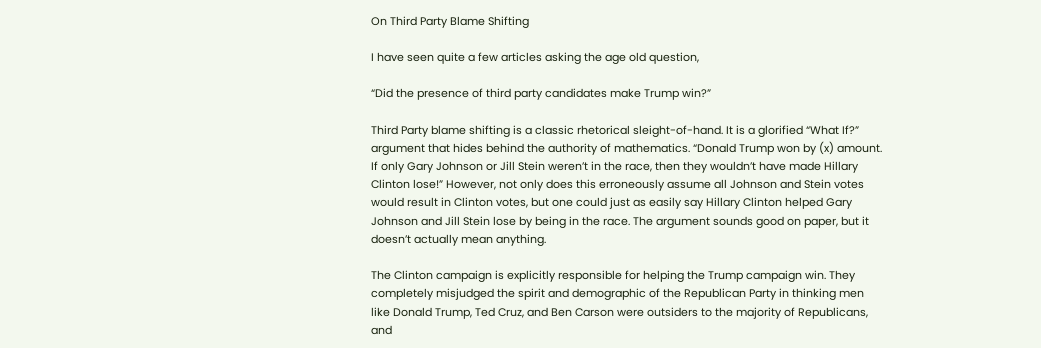On Third Party Blame Shifting

I have seen quite a few articles asking the age old question,

“Did the presence of third party candidates make Trump win?”

Third Party blame shifting is a classic rhetorical sleight-of-hand. It is a glorified “What If?” argument that hides behind the authority of mathematics. “Donald Trump won by (x) amount. If only Gary Johnson or Jill Stein weren’t in the race, then they wouldn’t have made Hillary Clinton lose!” However, not only does this erroneously assume all Johnson and Stein votes would result in Clinton votes, but one could just as easily say Hillary Clinton helped Gary Johnson and Jill Stein lose by being in the race. The argument sounds good on paper, but it doesn’t actually mean anything.

The Clinton campaign is explicitly responsible for helping the Trump campaign win. They completely misjudged the spirit and demographic of the Republican Party in thinking men like Donald Trump, Ted Cruz, and Ben Carson were outsiders to the majority of Republicans, and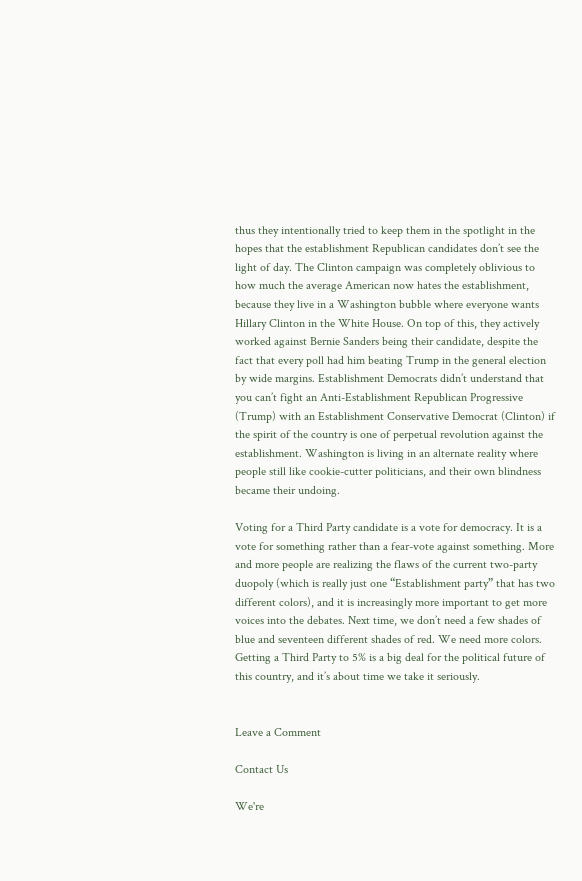thus they intentionally tried to keep them in the spotlight in the hopes that the establishment Republican candidates don’t see the light of day. The Clinton campaign was completely oblivious to how much the average American now hates the establishment, because they live in a Washington bubble where everyone wants Hillary Clinton in the White House. On top of this, they actively worked against Bernie Sanders being their candidate, despite the fact that every poll had him beating Trump in the general election by wide margins. Establishment Democrats didn’t understand that you can’t fight an Anti-Establishment Republican Progressive (Trump) with an Establishment Conservative Democrat (Clinton) if the spirit of the country is one of perpetual revolution against the establishment. Washington is living in an alternate reality where people still like cookie-cutter politicians, and their own blindness became their undoing.

Voting for a Third Party candidate is a vote for democracy. It is a vote for something rather than a fear-vote against something. More and more people are realizing the flaws of the current two-party duopoly (which is really just one “Establishment party” that has two different colors), and it is increasingly more important to get more voices into the debates. Next time, we don’t need a few shades of blue and seventeen different shades of red. We need more colors. Getting a Third Party to 5% is a big deal for the political future of this country, and it’s about time we take it seriously.


Leave a Comment

Contact Us

We're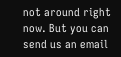not around right now. But you can send us an email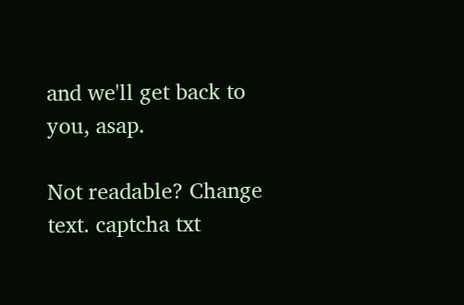and we'll get back to you, asap.

Not readable? Change text. captcha txt